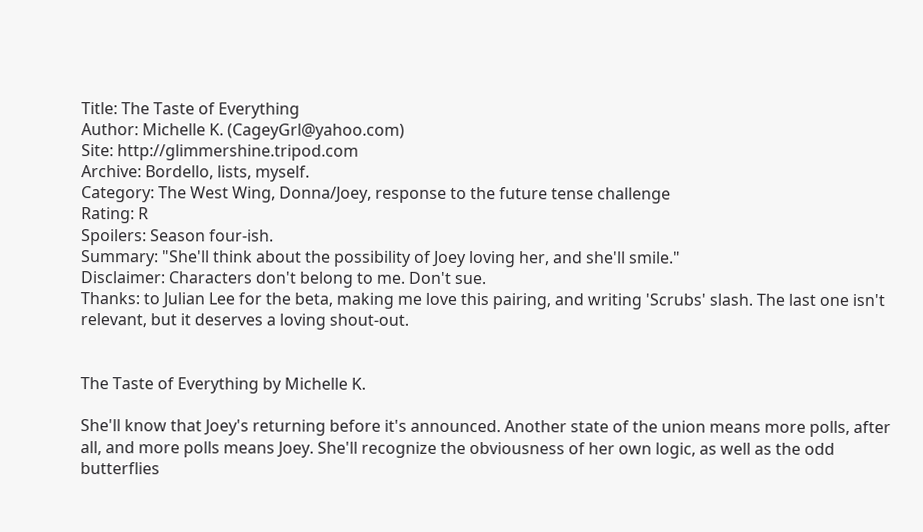Title: The Taste of Everything
Author: Michelle K. (CageyGrl@yahoo.com)
Site: http://glimmershine.tripod.com
Archive: Bordello, lists, myself.
Category: The West Wing, Donna/Joey, response to the future tense challenge
Rating: R
Spoilers: Season four-ish.
Summary: "She'll think about the possibility of Joey loving her, and she'll smile."
Disclaimer: Characters don't belong to me. Don't sue.
Thanks: to Julian Lee for the beta, making me love this pairing, and writing 'Scrubs' slash. The last one isn't relevant, but it deserves a loving shout-out.


The Taste of Everything by Michelle K.

She'll know that Joey's returning before it's announced. Another state of the union means more polls, after all, and more polls means Joey. She'll recognize the obviousness of her own logic, as well as the odd butterflies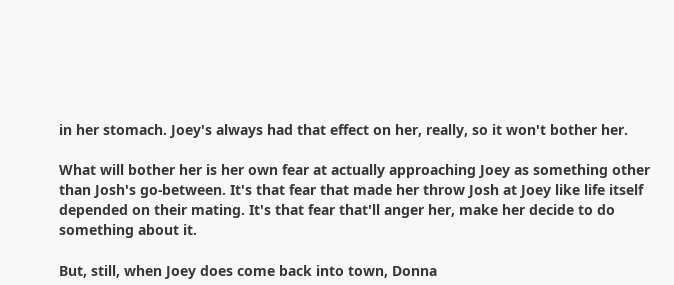in her stomach. Joey's always had that effect on her, really, so it won't bother her.

What will bother her is her own fear at actually approaching Joey as something other than Josh's go-between. It's that fear that made her throw Josh at Joey like life itself depended on their mating. It's that fear that'll anger her, make her decide to do something about it.

But, still, when Joey does come back into town, Donna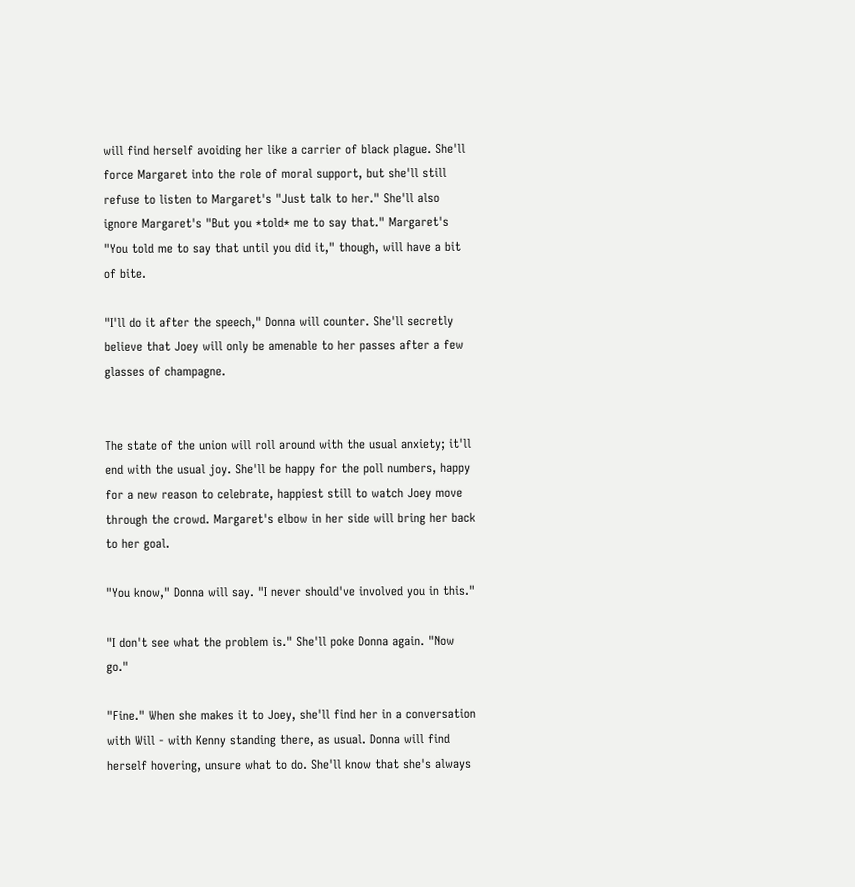will find herself avoiding her like a carrier of black plague. She'll force Margaret into the role of moral support, but she'll still refuse to listen to Margaret's "Just talk to her." She'll also ignore Margaret's "But you *told* me to say that." Margaret's "You told me to say that until you did it," though, will have a bit of bite.

"I'll do it after the speech," Donna will counter. She'll secretly believe that Joey will only be amenable to her passes after a few glasses of champagne.


The state of the union will roll around with the usual anxiety; it'll end with the usual joy. She'll be happy for the poll numbers, happy for a new reason to celebrate, happiest still to watch Joey move through the crowd. Margaret's elbow in her side will bring her back to her goal.

"You know," Donna will say. "I never should've involved you in this."

"I don't see what the problem is." She'll poke Donna again. "Now go."

"Fine." When she makes it to Joey, she'll find her in a conversation with Will - with Kenny standing there, as usual. Donna will find herself hovering, unsure what to do. She'll know that she's always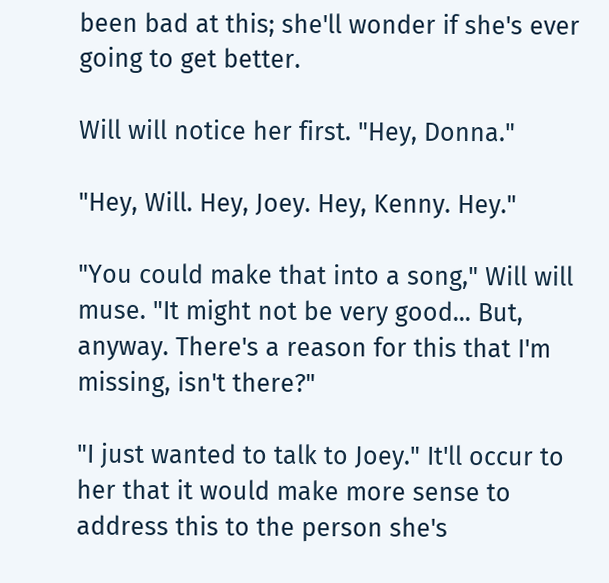been bad at this; she'll wonder if she's ever going to get better.

Will will notice her first. "Hey, Donna."

"Hey, Will. Hey, Joey. Hey, Kenny. Hey."

"You could make that into a song," Will will muse. "It might not be very good... But, anyway. There's a reason for this that I'm missing, isn't there?"

"I just wanted to talk to Joey." It'll occur to her that it would make more sense to address this to the person she's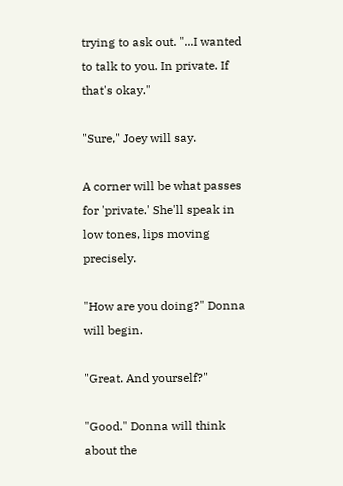trying to ask out. "...I wanted to talk to you. In private. If that's okay."

"Sure," Joey will say.

A corner will be what passes for 'private.' She'll speak in low tones, lips moving precisely.

"How are you doing?" Donna will begin.

"Great. And yourself?"

"Good." Donna will think about the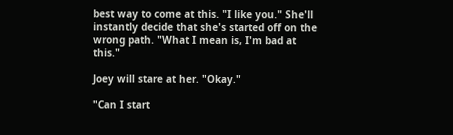best way to come at this. "I like you." She'll instantly decide that she's started off on the wrong path. "What I mean is, I'm bad at this."

Joey will stare at her. "Okay."

"Can I start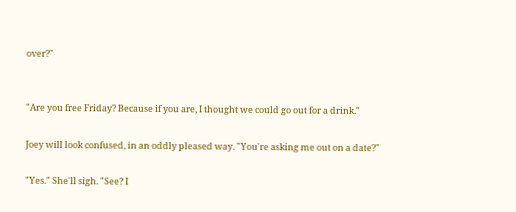over?"


"Are you free Friday? Because if you are, I thought we could go out for a drink."

Joey will look confused, in an oddly pleased way. "You're asking me out on a date?"

"Yes." She'll sigh. "See? I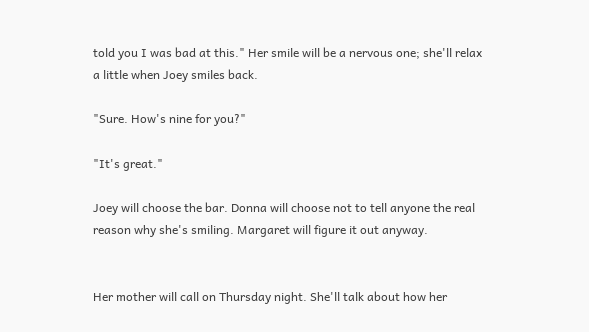told you I was bad at this." Her smile will be a nervous one; she'll relax a little when Joey smiles back.

"Sure. How's nine for you?"

"It's great."

Joey will choose the bar. Donna will choose not to tell anyone the real reason why she's smiling. Margaret will figure it out anyway.


Her mother will call on Thursday night. She'll talk about how her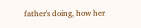father's doing, how her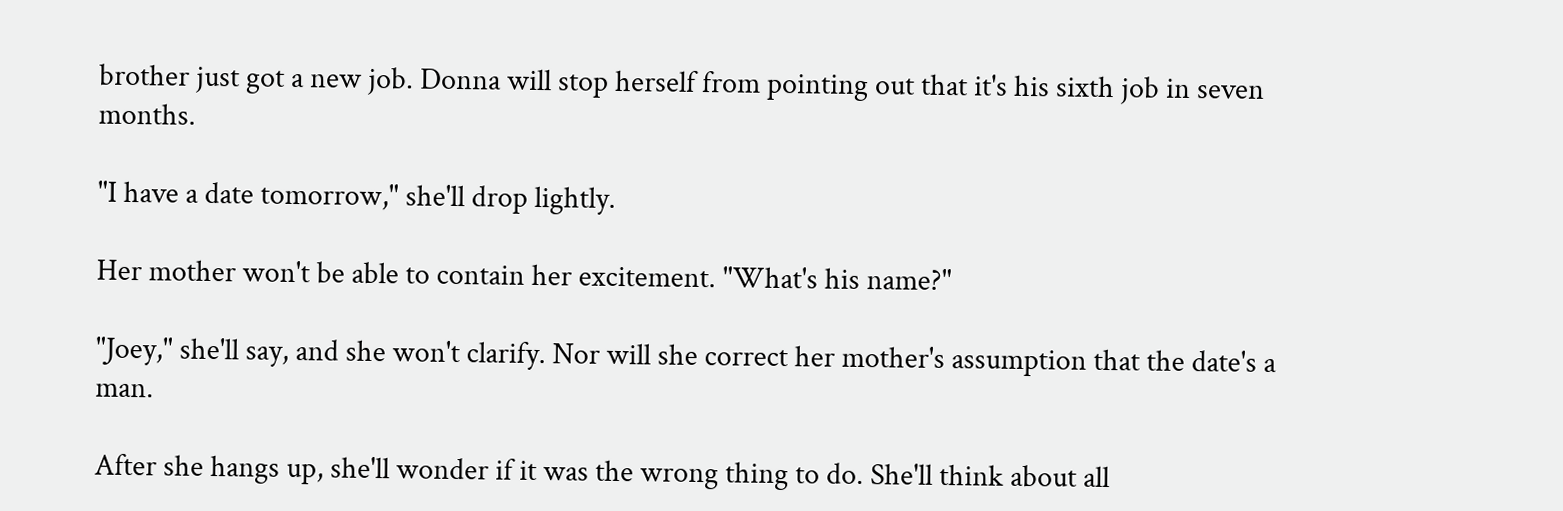brother just got a new job. Donna will stop herself from pointing out that it's his sixth job in seven months.

"I have a date tomorrow," she'll drop lightly.

Her mother won't be able to contain her excitement. "What's his name?"

"Joey," she'll say, and she won't clarify. Nor will she correct her mother's assumption that the date's a man.

After she hangs up, she'll wonder if it was the wrong thing to do. She'll think about all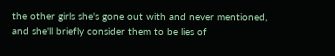the other girls she's gone out with and never mentioned, and she'll briefly consider them to be lies of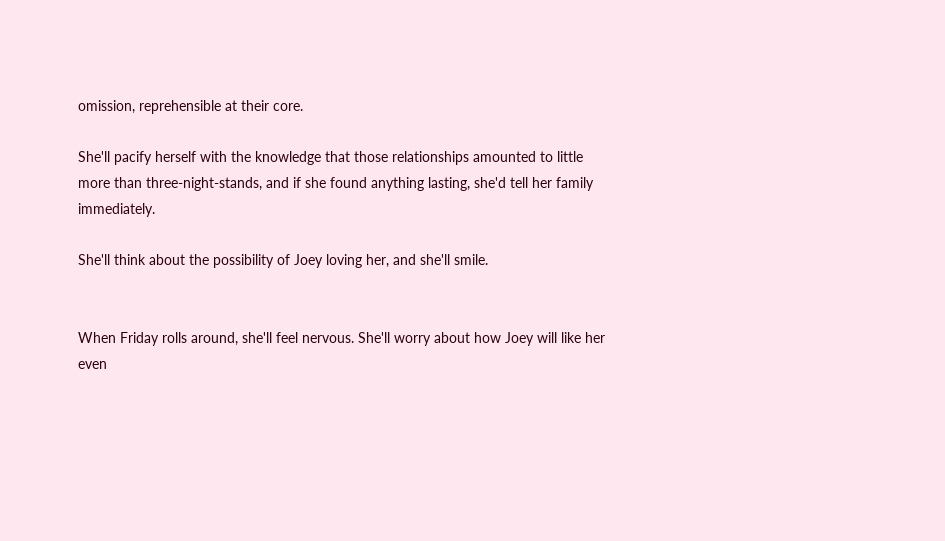omission, reprehensible at their core.

She'll pacify herself with the knowledge that those relationships amounted to little more than three-night-stands, and if she found anything lasting, she'd tell her family immediately.

She'll think about the possibility of Joey loving her, and she'll smile.


When Friday rolls around, she'll feel nervous. She'll worry about how Joey will like her even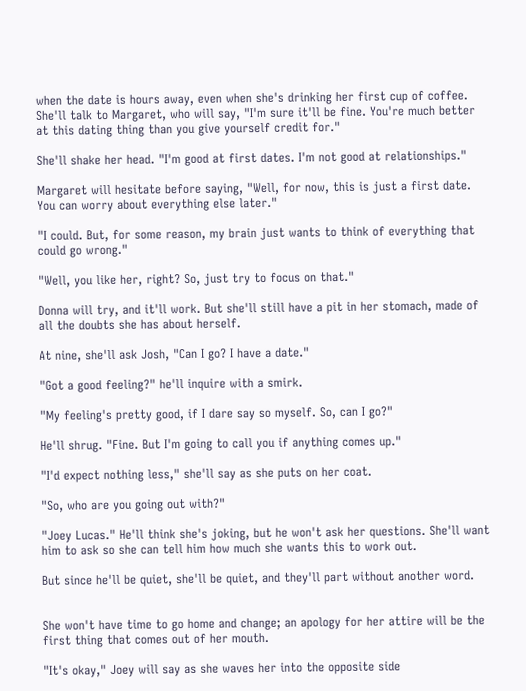when the date is hours away, even when she's drinking her first cup of coffee. She'll talk to Margaret, who will say, "I'm sure it'll be fine. You're much better at this dating thing than you give yourself credit for."

She'll shake her head. "I'm good at first dates. I'm not good at relationships."

Margaret will hesitate before saying, "Well, for now, this is just a first date. You can worry about everything else later."

"I could. But, for some reason, my brain just wants to think of everything that could go wrong."

"Well, you like her, right? So, just try to focus on that."

Donna will try, and it'll work. But she'll still have a pit in her stomach, made of all the doubts she has about herself.

At nine, she'll ask Josh, "Can I go? I have a date."

"Got a good feeling?" he'll inquire with a smirk.

"My feeling's pretty good, if I dare say so myself. So, can I go?"

He'll shrug. "Fine. But I'm going to call you if anything comes up."

"I'd expect nothing less," she'll say as she puts on her coat.

"So, who are you going out with?"

"Joey Lucas." He'll think she's joking, but he won't ask her questions. She'll want him to ask so she can tell him how much she wants this to work out.

But since he'll be quiet, she'll be quiet, and they'll part without another word.


She won't have time to go home and change; an apology for her attire will be the first thing that comes out of her mouth.

"It's okay," Joey will say as she waves her into the opposite side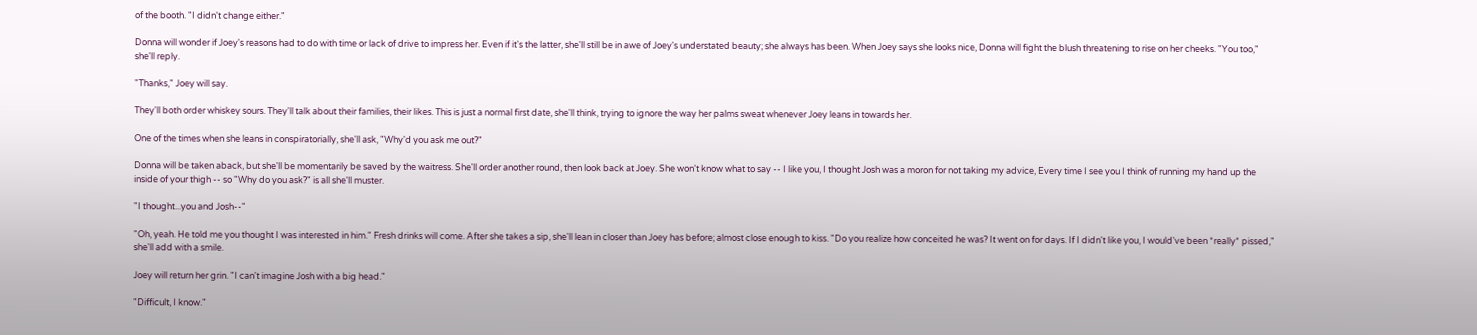of the booth. "I didn't change either."

Donna will wonder if Joey's reasons had to do with time or lack of drive to impress her. Even if it's the latter, she'll still be in awe of Joey's understated beauty; she always has been. When Joey says she looks nice, Donna will fight the blush threatening to rise on her cheeks. "You too," she'll reply.

"Thanks," Joey will say.

They'll both order whiskey sours. They'll talk about their families, their likes. This is just a normal first date, she'll think, trying to ignore the way her palms sweat whenever Joey leans in towards her.

One of the times when she leans in conspiratorially, she'll ask, "Why'd you ask me out?"

Donna will be taken aback, but she'll be momentarily be saved by the waitress. She'll order another round, then look back at Joey. She won't know what to say -- I like you, I thought Josh was a moron for not taking my advice, Every time I see you I think of running my hand up the inside of your thigh -- so "Why do you ask?" is all she'll muster.

"I thought...you and Josh--"

"Oh, yeah. He told me you thought I was interested in him." Fresh drinks will come. After she takes a sip, she'll lean in closer than Joey has before; almost close enough to kiss. "Do you realize how conceited he was? It went on for days. If I didn't like you, I would've been *really* pissed," she'll add with a smile.

Joey will return her grin. "I can't imagine Josh with a big head."

"Difficult, I know."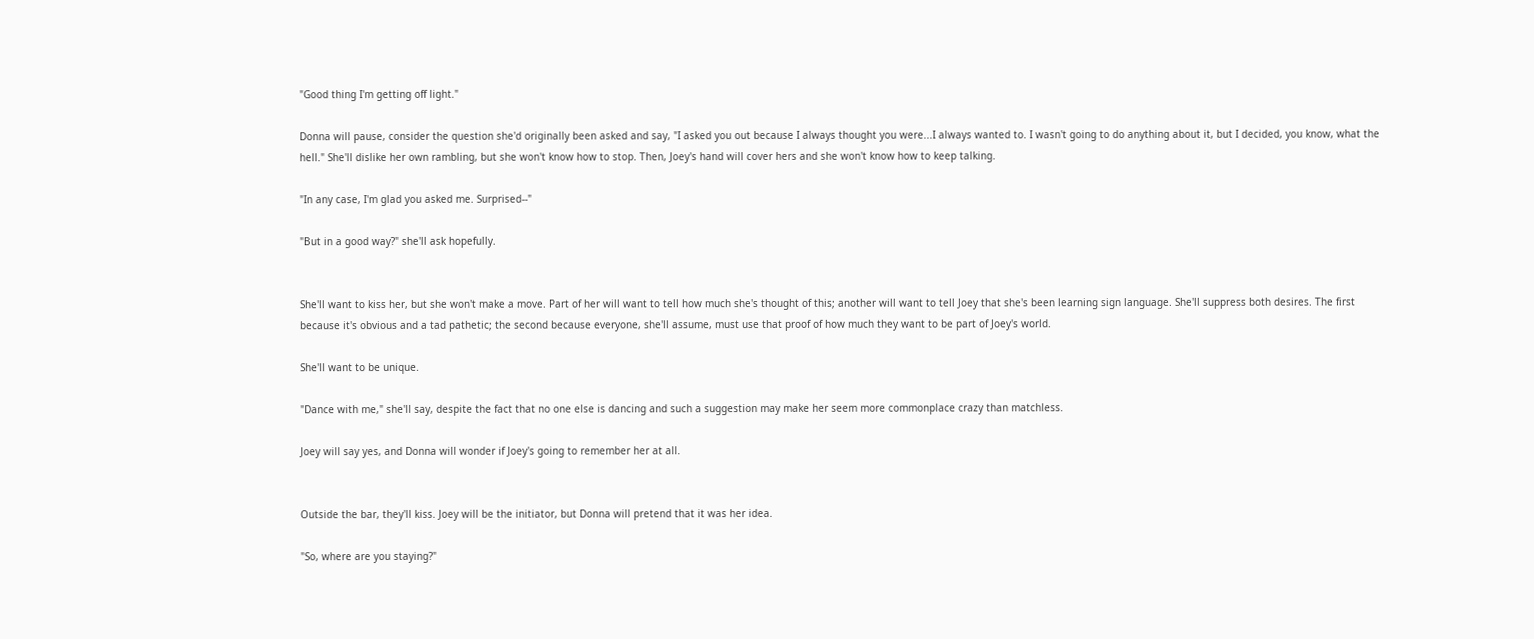"Good thing I'm getting off light."

Donna will pause, consider the question she'd originally been asked and say, "I asked you out because I always thought you were...I always wanted to. I wasn't going to do anything about it, but I decided, you know, what the hell." She'll dislike her own rambling, but she won't know how to stop. Then, Joey's hand will cover hers and she won't know how to keep talking.

"In any case, I'm glad you asked me. Surprised--"

"But in a good way?" she'll ask hopefully.


She'll want to kiss her, but she won't make a move. Part of her will want to tell how much she's thought of this; another will want to tell Joey that she's been learning sign language. She'll suppress both desires. The first because it's obvious and a tad pathetic; the second because everyone, she'll assume, must use that proof of how much they want to be part of Joey's world.

She'll want to be unique.

"Dance with me," she'll say, despite the fact that no one else is dancing and such a suggestion may make her seem more commonplace crazy than matchless.

Joey will say yes, and Donna will wonder if Joey's going to remember her at all.


Outside the bar, they'll kiss. Joey will be the initiator, but Donna will pretend that it was her idea.

"So, where are you staying?"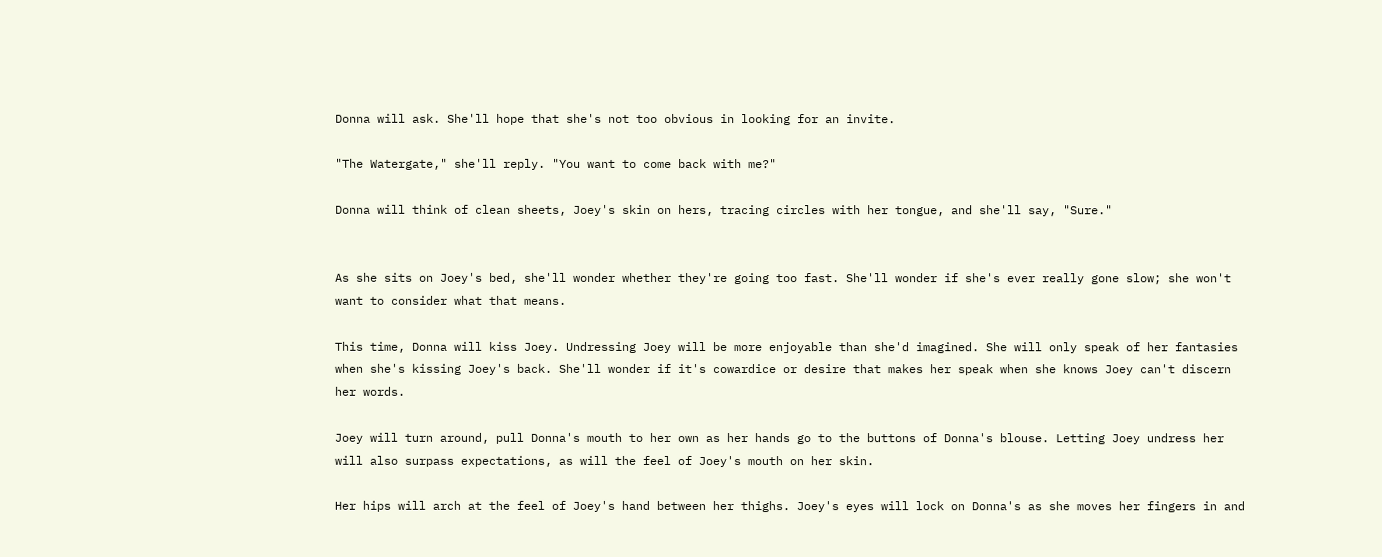Donna will ask. She'll hope that she's not too obvious in looking for an invite.

"The Watergate," she'll reply. "You want to come back with me?"

Donna will think of clean sheets, Joey's skin on hers, tracing circles with her tongue, and she'll say, "Sure."


As she sits on Joey's bed, she'll wonder whether they're going too fast. She'll wonder if she's ever really gone slow; she won't want to consider what that means.

This time, Donna will kiss Joey. Undressing Joey will be more enjoyable than she'd imagined. She will only speak of her fantasies when she's kissing Joey's back. She'll wonder if it's cowardice or desire that makes her speak when she knows Joey can't discern her words.

Joey will turn around, pull Donna's mouth to her own as her hands go to the buttons of Donna's blouse. Letting Joey undress her will also surpass expectations, as will the feel of Joey's mouth on her skin.

Her hips will arch at the feel of Joey's hand between her thighs. Joey's eyes will lock on Donna's as she moves her fingers in and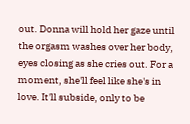out. Donna will hold her gaze until the orgasm washes over her body, eyes closing as she cries out. For a moment, she'll feel like she's in love. It'll subside, only to be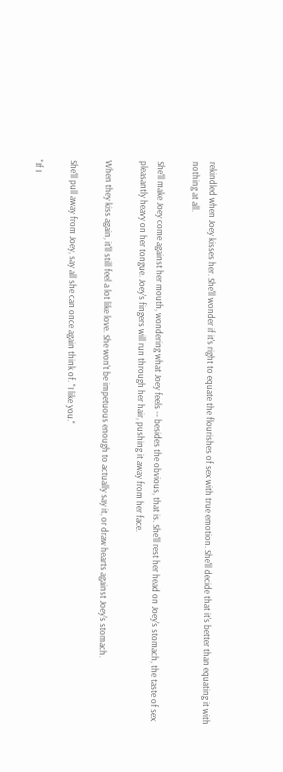rekindled when Joey kisses her. She'll wonder if it's right to equate the flourishes of sex with true emotion. She'll decide that it's better than equating it with nothing at all.

She'll make Joey come against her mouth, wondering what Joey feels -- besides the obvious, that is. She'll rest her head on Joey's stomach, the taste of sex pleasantly heavy on her tongue. Joey's fingers will run through her hair, pushing it away from her face.

When they kiss again, it'll still feel a lot like love. She won't be impetuous enough to actually say it, or draw hearts against Joey's stomach.

She'll pull away from Joey, say all she can once again think of. "I like you."

"If I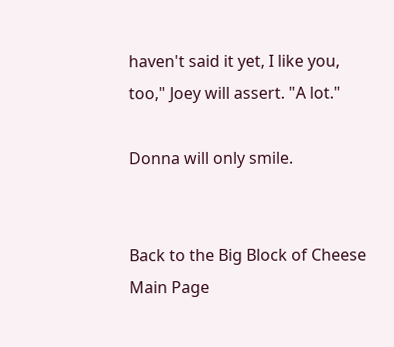haven't said it yet, I like you, too," Joey will assert. "A lot."

Donna will only smile.


Back to the Big Block of Cheese Main Page